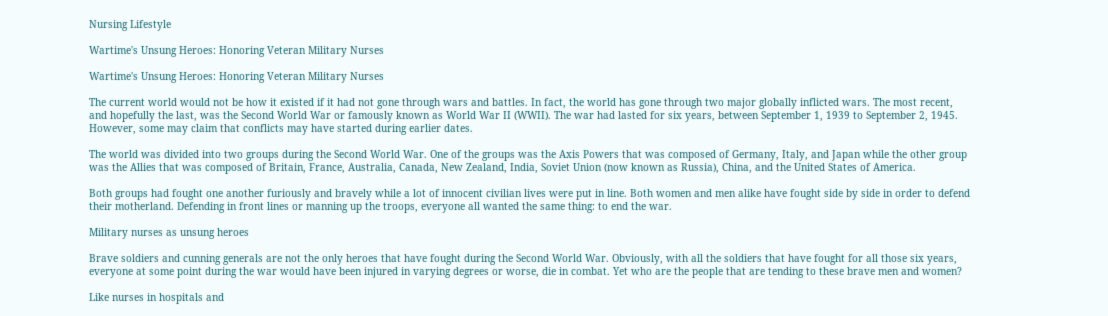Nursing Lifestyle

Wartime's Unsung Heroes: Honoring Veteran Military Nurses

Wartime's Unsung Heroes: Honoring Veteran Military Nurses

The current world would not be how it existed if it had not gone through wars and battles. In fact, the world has gone through two major globally inflicted wars. The most recent, and hopefully the last, was the Second World War or famously known as World War II (WWII). The war had lasted for six years, between September 1, 1939 to September 2, 1945. However, some may claim that conflicts may have started during earlier dates.

The world was divided into two groups during the Second World War. One of the groups was the Axis Powers that was composed of Germany, Italy, and Japan while the other group was the Allies that was composed of Britain, France, Australia, Canada, New Zealand, India, Soviet Union (now known as Russia), China, and the United States of America.

Both groups had fought one another furiously and bravely while a lot of innocent civilian lives were put in line. Both women and men alike have fought side by side in order to defend their motherland. Defending in front lines or manning up the troops, everyone all wanted the same thing: to end the war.

Military nurses as unsung heroes

Brave soldiers and cunning generals are not the only heroes that have fought during the Second World War. Obviously, with all the soldiers that have fought for all those six years, everyone at some point during the war would have been injured in varying degrees or worse, die in combat. Yet who are the people that are tending to these brave men and women?

Like nurses in hospitals and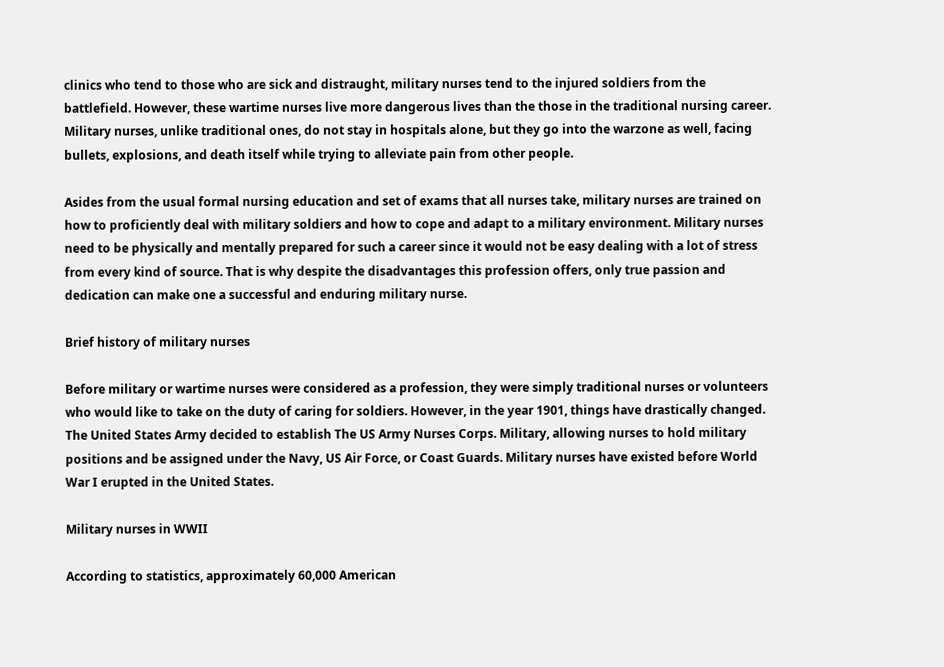clinics who tend to those who are sick and distraught, military nurses tend to the injured soldiers from the battlefield. However, these wartime nurses live more dangerous lives than the those in the traditional nursing career. Military nurses, unlike traditional ones, do not stay in hospitals alone, but they go into the warzone as well, facing bullets, explosions, and death itself while trying to alleviate pain from other people.

Asides from the usual formal nursing education and set of exams that all nurses take, military nurses are trained on how to proficiently deal with military soldiers and how to cope and adapt to a military environment. Military nurses need to be physically and mentally prepared for such a career since it would not be easy dealing with a lot of stress from every kind of source. That is why despite the disadvantages this profession offers, only true passion and dedication can make one a successful and enduring military nurse.

Brief history of military nurses

Before military or wartime nurses were considered as a profession, they were simply traditional nurses or volunteers who would like to take on the duty of caring for soldiers. However, in the year 1901, things have drastically changed. The United States Army decided to establish The US Army Nurses Corps. Military, allowing nurses to hold military positions and be assigned under the Navy, US Air Force, or Coast Guards. Military nurses have existed before World War I erupted in the United States.

Military nurses in WWII

According to statistics, approximately 60,000 American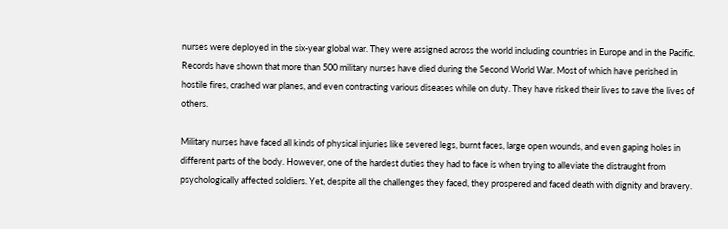nurses were deployed in the six-year global war. They were assigned across the world including countries in Europe and in the Pacific. Records have shown that more than 500 military nurses have died during the Second World War. Most of which have perished in hostile fires, crashed war planes, and even contracting various diseases while on duty. They have risked their lives to save the lives of others.

Military nurses have faced all kinds of physical injuries like severed legs, burnt faces, large open wounds, and even gaping holes in different parts of the body. However, one of the hardest duties they had to face is when trying to alleviate the distraught from psychologically affected soldiers. Yet, despite all the challenges they faced, they prospered and faced death with dignity and bravery.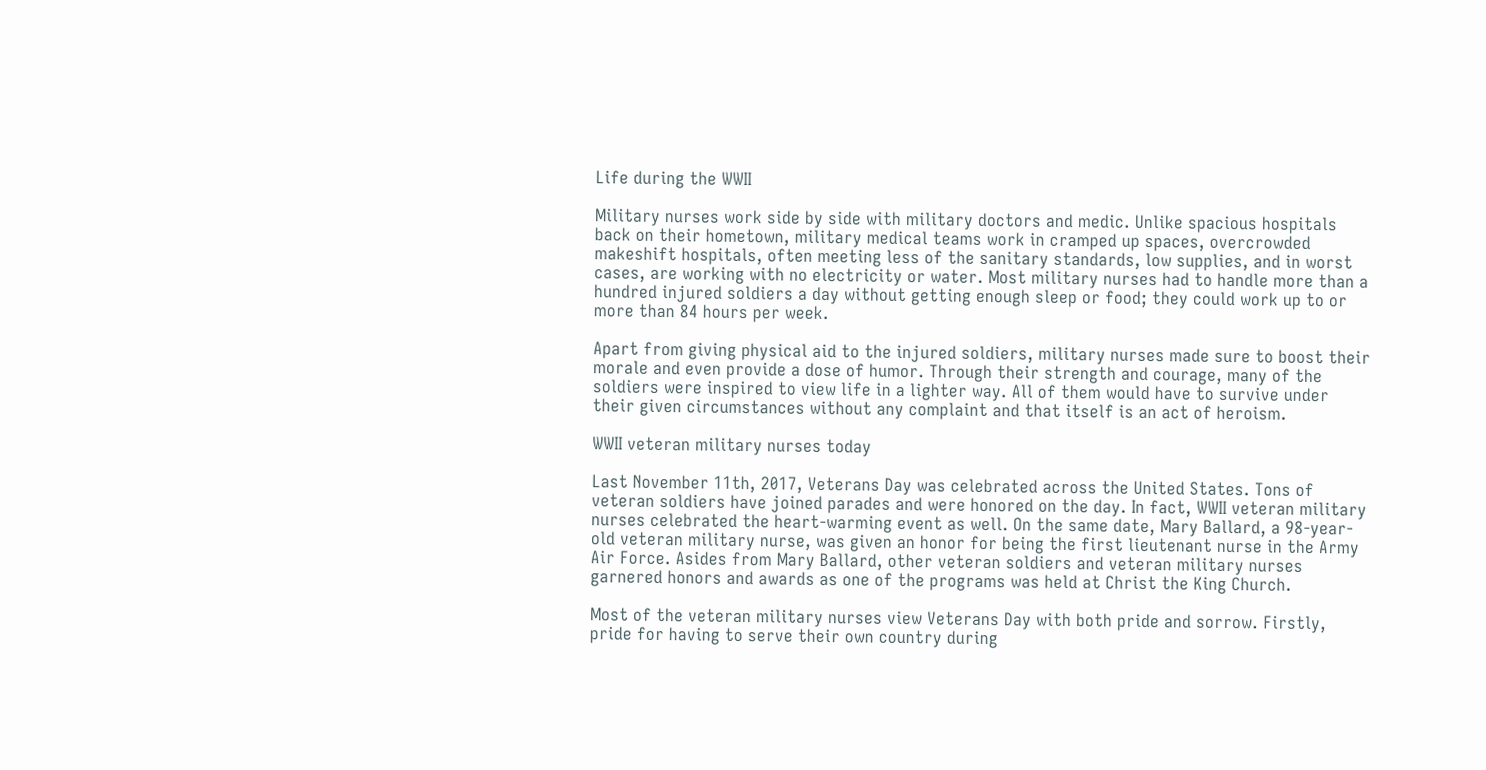Life during the WWII

Military nurses work side by side with military doctors and medic. Unlike spacious hospitals back on their hometown, military medical teams work in cramped up spaces, overcrowded makeshift hospitals, often meeting less of the sanitary standards, low supplies, and in worst cases, are working with no electricity or water. Most military nurses had to handle more than a hundred injured soldiers a day without getting enough sleep or food; they could work up to or more than 84 hours per week.

Apart from giving physical aid to the injured soldiers, military nurses made sure to boost their morale and even provide a dose of humor. Through their strength and courage, many of the soldiers were inspired to view life in a lighter way. All of them would have to survive under their given circumstances without any complaint and that itself is an act of heroism.

WWII veteran military nurses today

Last November 11th, 2017, Veterans Day was celebrated across the United States. Tons of veteran soldiers have joined parades and were honored on the day. In fact, WWII veteran military nurses celebrated the heart-warming event as well. On the same date, Mary Ballard, a 98-year-old veteran military nurse, was given an honor for being the first lieutenant nurse in the Army Air Force. Asides from Mary Ballard, other veteran soldiers and veteran military nurses garnered honors and awards as one of the programs was held at Christ the King Church.

Most of the veteran military nurses view Veterans Day with both pride and sorrow. Firstly, pride for having to serve their own country during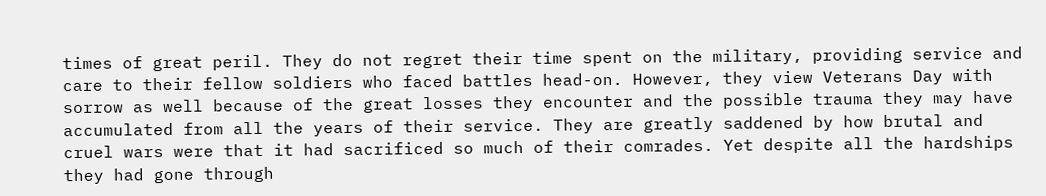times of great peril. They do not regret their time spent on the military, providing service and care to their fellow soldiers who faced battles head-on. However, they view Veterans Day with sorrow as well because of the great losses they encounter and the possible trauma they may have accumulated from all the years of their service. They are greatly saddened by how brutal and cruel wars were that it had sacrificed so much of their comrades. Yet despite all the hardships they had gone through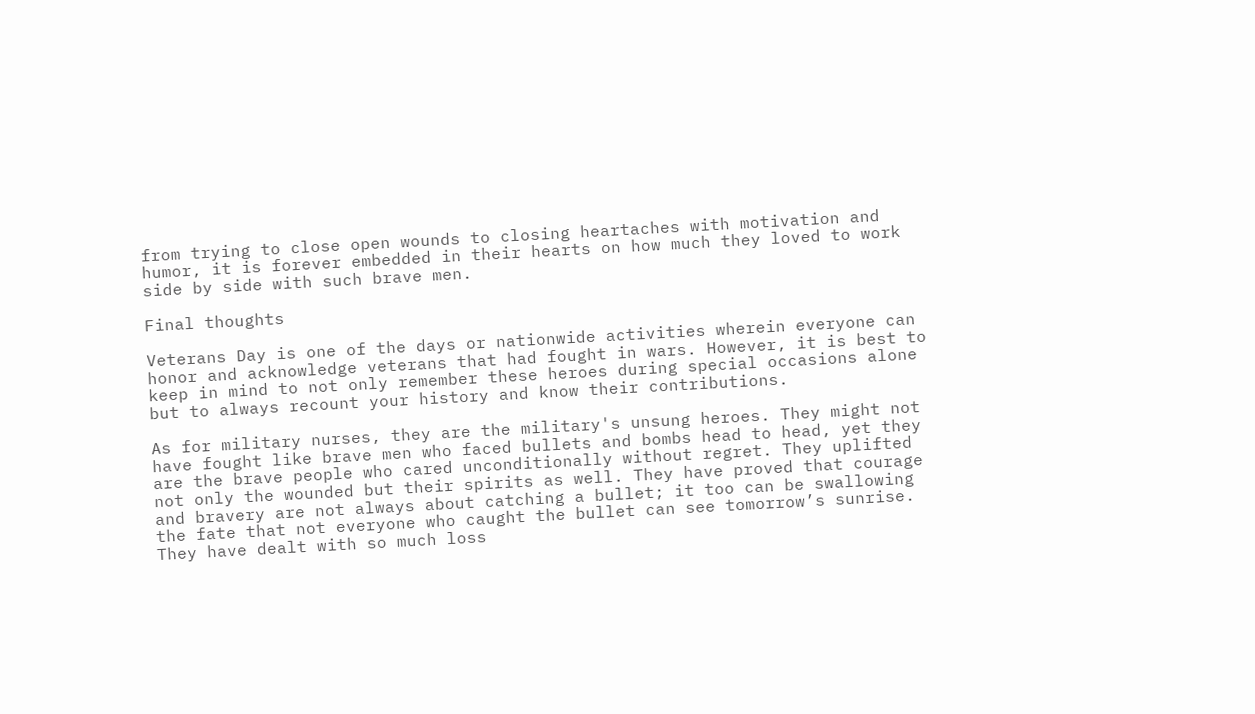from trying to close open wounds to closing heartaches with motivation and humor, it is forever embedded in their hearts on how much they loved to work side by side with such brave men.

Final thoughts

Veterans Day is one of the days or nationwide activities wherein everyone can honor and acknowledge veterans that had fought in wars. However, it is best to keep in mind to not only remember these heroes during special occasions alone but to always recount your history and know their contributions.

As for military nurses, they are the military's unsung heroes. They might not have fought like brave men who faced bullets and bombs head to head, yet they are the brave people who cared unconditionally without regret. They uplifted not only the wounded but their spirits as well. They have proved that courage and bravery are not always about catching a bullet; it too can be swallowing the fate that not everyone who caught the bullet can see tomorrow’s sunrise. They have dealt with so much loss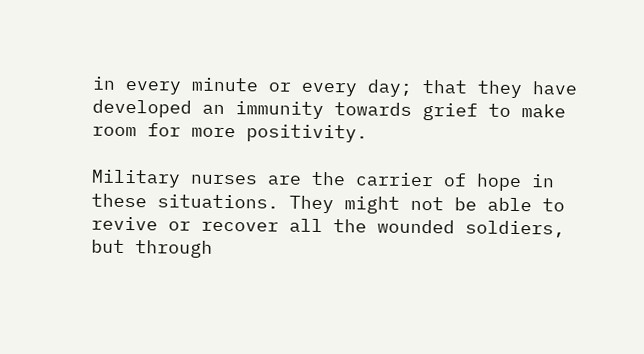in every minute or every day; that they have developed an immunity towards grief to make room for more positivity.

Military nurses are the carrier of hope in these situations. They might not be able to revive or recover all the wounded soldiers, but through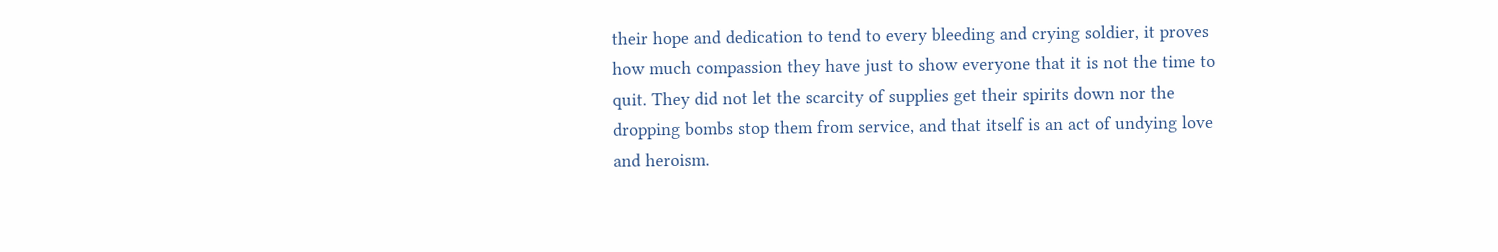their hope and dedication to tend to every bleeding and crying soldier, it proves how much compassion they have just to show everyone that it is not the time to quit. They did not let the scarcity of supplies get their spirits down nor the dropping bombs stop them from service, and that itself is an act of undying love and heroism.